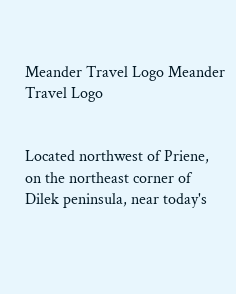Meander Travel Logo Meander Travel Logo


Located northwest of Priene, on the northeast corner of Dilek peninsula, near today's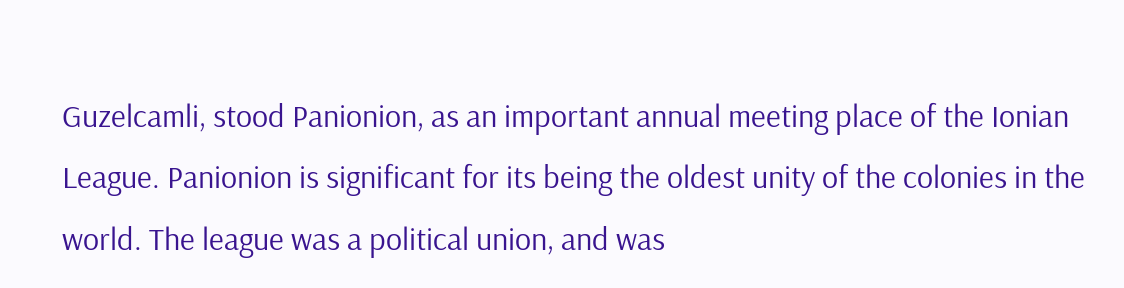Guzelcamli, stood Panionion, as an important annual meeting place of the Ionian League. Panionion is significant for its being the oldest unity of the colonies in the world. The league was a political union, and was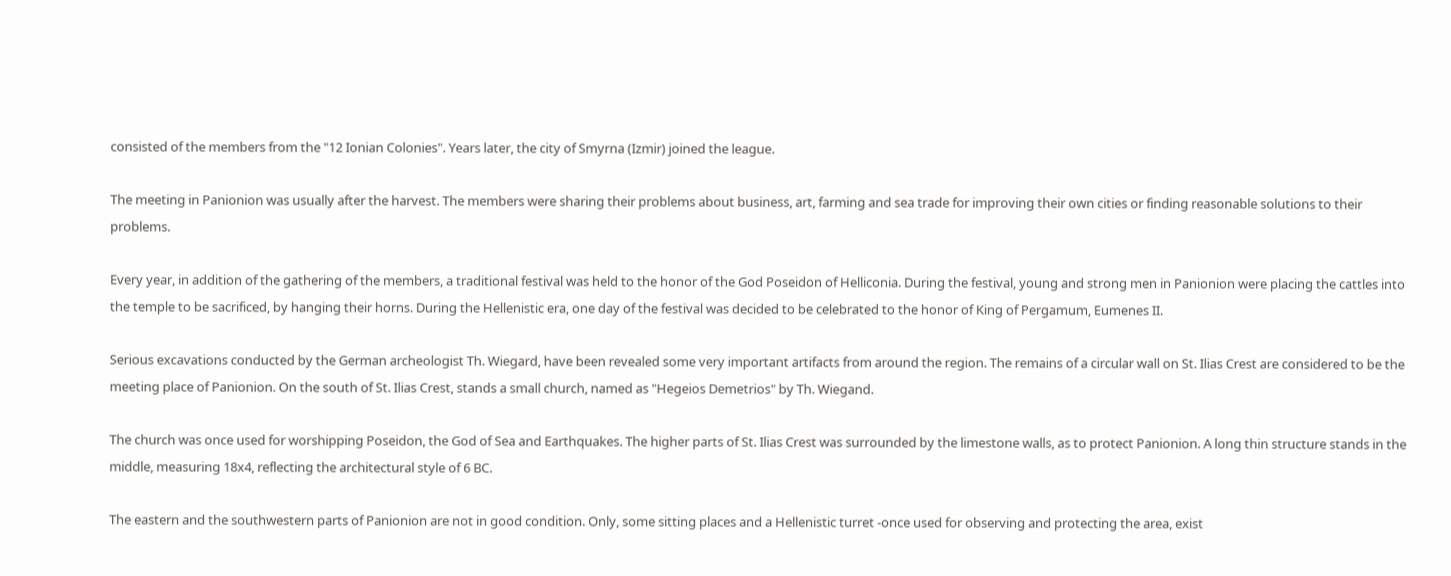consisted of the members from the "12 Ionian Colonies". Years later, the city of Smyrna (Izmir) joined the league.

The meeting in Panionion was usually after the harvest. The members were sharing their problems about business, art, farming and sea trade for improving their own cities or finding reasonable solutions to their problems.

Every year, in addition of the gathering of the members, a traditional festival was held to the honor of the God Poseidon of Helliconia. During the festival, young and strong men in Panionion were placing the cattles into the temple to be sacrificed, by hanging their horns. During the Hellenistic era, one day of the festival was decided to be celebrated to the honor of King of Pergamum, Eumenes II.

Serious excavations conducted by the German archeologist Th. Wiegard, have been revealed some very important artifacts from around the region. The remains of a circular wall on St. Ilias Crest are considered to be the meeting place of Panionion. On the south of St. Ilias Crest, stands a small church, named as "Hegeios Demetrios" by Th. Wiegand.

The church was once used for worshipping Poseidon, the God of Sea and Earthquakes. The higher parts of St. Ilias Crest was surrounded by the limestone walls, as to protect Panionion. A long thin structure stands in the middle, measuring 18x4, reflecting the architectural style of 6 BC.

The eastern and the southwestern parts of Panionion are not in good condition. Only, some sitting places and a Hellenistic turret -once used for observing and protecting the area, exist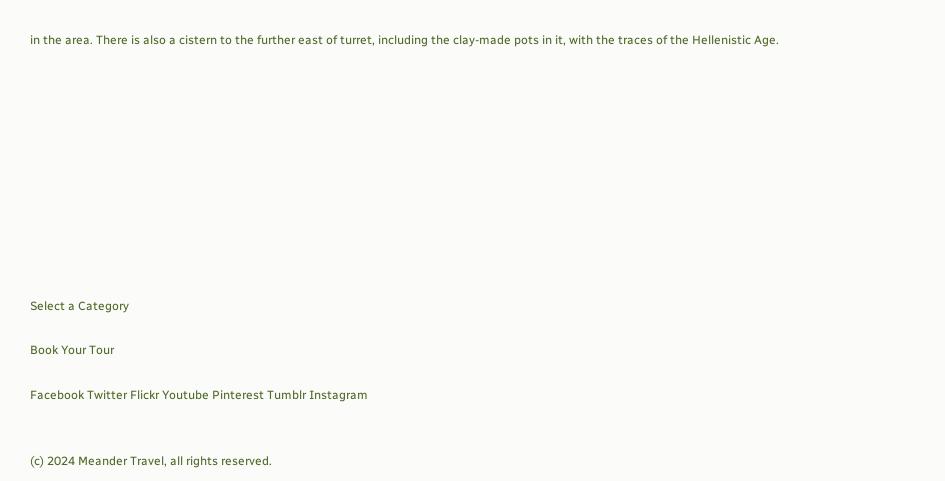in the area. There is also a cistern to the further east of turret, including the clay-made pots in it, with the traces of the Hellenistic Age.











Select a Category

Book Your Tour

Facebook Twitter Flickr Youtube Pinterest Tumblr Instagram


(c) 2024 Meander Travel, all rights reserved.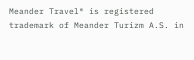Meander Travel® is registered trademark of Meander Turizm A.S. in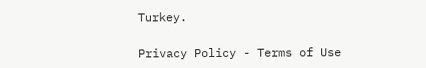Turkey.

Privacy Policy - Terms of Use